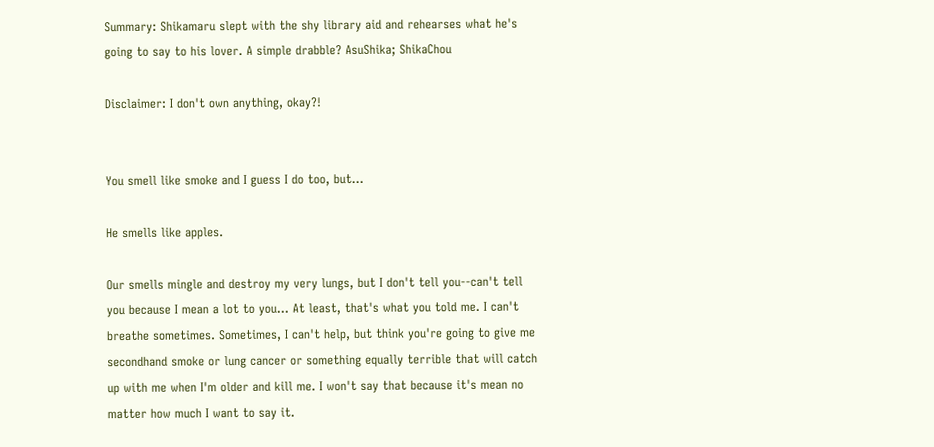Summary: Shikamaru slept with the shy library aid and rehearses what he's going to say to his lover. A simple drabble? AsuShika; ShikaChou

Disclaimer: I don't own anything, okay?!


You smell like smoke and I guess I do too, but…

He smells like apples.

Our smells mingle and destroy my very lungs, but I don't tell you--can't tell you because I mean a lot to you… At least, that's what you told me. I can't breathe sometimes. Sometimes, I can't help, but think you're going to give me secondhand smoke or lung cancer or something equally terrible that will catch up with me when I'm older and kill me. I won't say that because it's mean no matter how much I want to say it.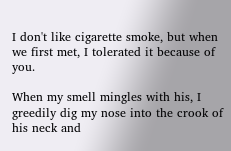I don't like cigarette smoke, but when we first met, I tolerated it because of you.

When my smell mingles with his, I greedily dig my nose into the crook of his neck and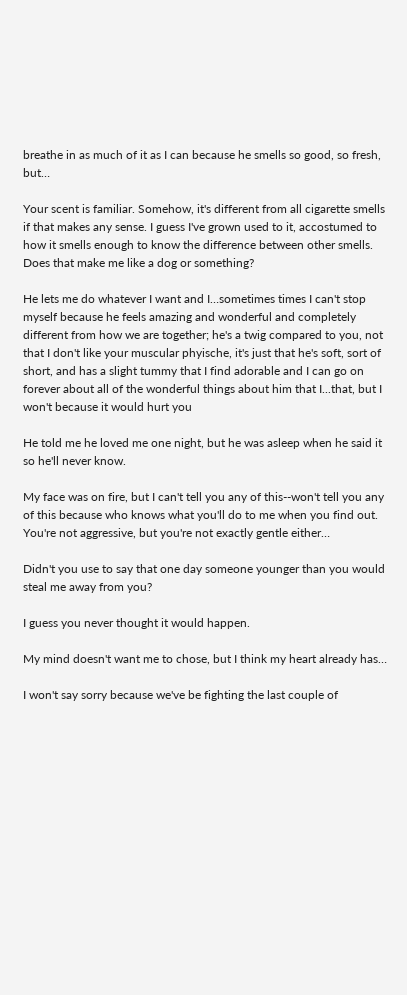breathe in as much of it as I can because he smells so good, so fresh, but…

Your scent is familiar. Somehow, it's different from all cigarette smells if that makes any sense. I guess I've grown used to it, accostumed to how it smells enough to know the difference between other smells. Does that make me like a dog or something?

He lets me do whatever I want and I…sometimes times I can't stop myself because he feels amazing and wonderful and completely different from how we are together; he's a twig compared to you, not that I don't like your muscular phyische, it's just that he's soft, sort of short, and has a slight tummy that I find adorable and I can go on forever about all of the wonderful things about him that I...that, but I won't because it would hurt you

He told me he loved me one night, but he was asleep when he said it so he'll never know.

My face was on fire, but I can't tell you any of this--won't tell you any of this because who knows what you'll do to me when you find out. You're not aggressive, but you're not exactly gentle either…

Didn't you use to say that one day someone younger than you would steal me away from you?

I guess you never thought it would happen.

My mind doesn't want me to chose, but I think my heart already has…

I won't say sorry because we've be fighting the last couple of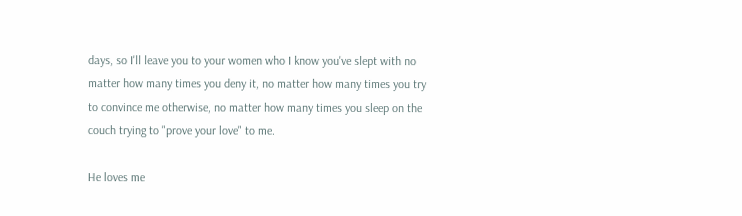days, so I'll leave you to your women who I know you've slept with no matter how many times you deny it, no matter how many times you try to convince me otherwise, no matter how many times you sleep on the couch trying to "prove your love" to me.

He loves me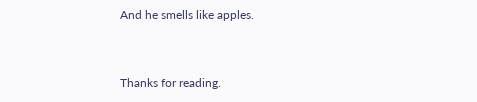And he smells like apples.


Thanks for reading.